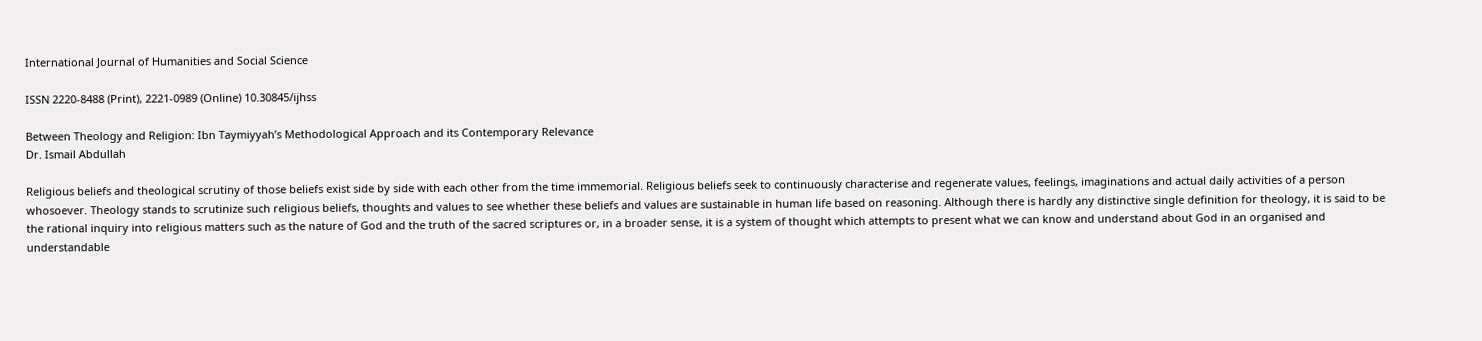International Journal of Humanities and Social Science

ISSN 2220-8488 (Print), 2221-0989 (Online) 10.30845/ijhss

Between Theology and Religion: Ibn Taymiyyah’s Methodological Approach and its Contemporary Relevance
Dr. Ismail Abdullah

Religious beliefs and theological scrutiny of those beliefs exist side by side with each other from the time immemorial. Religious beliefs seek to continuously characterise and regenerate values, feelings, imaginations and actual daily activities of a person whosoever. Theology stands to scrutinize such religious beliefs, thoughts and values to see whether these beliefs and values are sustainable in human life based on reasoning. Although there is hardly any distinctive single definition for theology, it is said to be the rational inquiry into religious matters such as the nature of God and the truth of the sacred scriptures or, in a broader sense, it is a system of thought which attempts to present what we can know and understand about God in an organised and understandable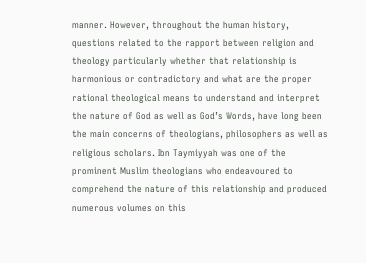manner. However, throughout the human history, questions related to the rapport between religion and theology particularly whether that relationship is harmonious or contradictory and what are the proper rational theological means to understand and interpret the nature of God as well as God’s Words, have long been the main concerns of theologians, philosophers as well as religious scholars. Ibn Taymiyyah was one of the prominent Muslim theologians who endeavoured to comprehend the nature of this relationship and produced numerous volumes on this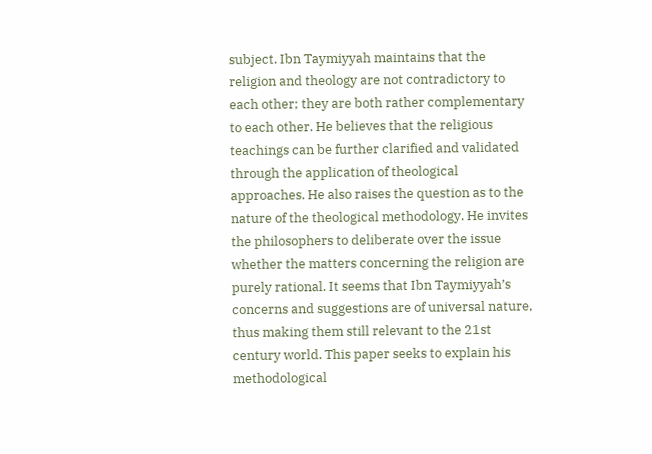subject. Ibn Taymiyyah maintains that the religion and theology are not contradictory to each other; they are both rather complementary to each other. He believes that the religious teachings can be further clarified and validated through the application of theological approaches. He also raises the question as to the nature of the theological methodology. He invites the philosophers to deliberate over the issue whether the matters concerning the religion are purely rational. It seems that Ibn Taymiyyah’s concerns and suggestions are of universal nature, thus making them still relevant to the 21st century world. This paper seeks to explain his methodological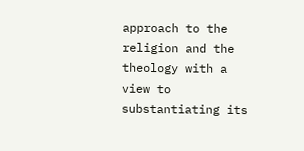approach to the religion and the theology with a view to substantiating its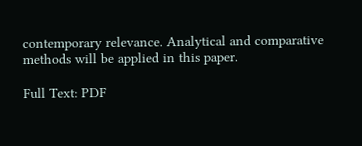contemporary relevance. Analytical and comparative methods will be applied in this paper.

Full Text: PDF